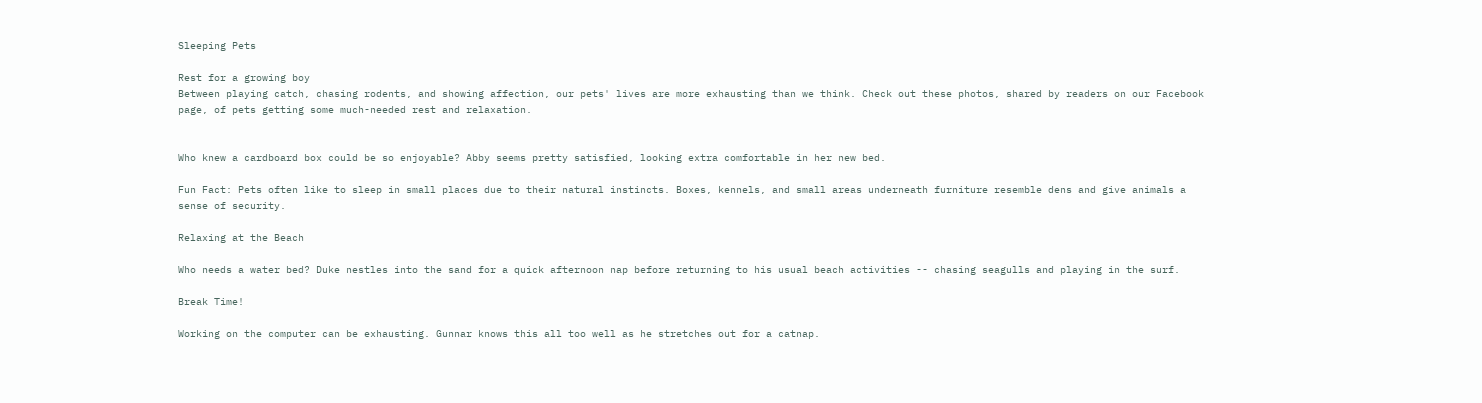Sleeping Pets

Rest for a growing boy
Between playing catch, chasing rodents, and showing affection, our pets' lives are more exhausting than we think. Check out these photos, shared by readers on our Facebook page, of pets getting some much-needed rest and relaxation.


Who knew a cardboard box could be so enjoyable? Abby seems pretty satisfied, looking extra comfortable in her new bed.

Fun Fact: Pets often like to sleep in small places due to their natural instincts. Boxes, kennels, and small areas underneath furniture resemble dens and give animals a sense of security.

Relaxing at the Beach

Who needs a water bed? Duke nestles into the sand for a quick afternoon nap before returning to his usual beach activities -- chasing seagulls and playing in the surf.

Break Time!

Working on the computer can be exhausting. Gunnar knows this all too well as he stretches out for a catnap.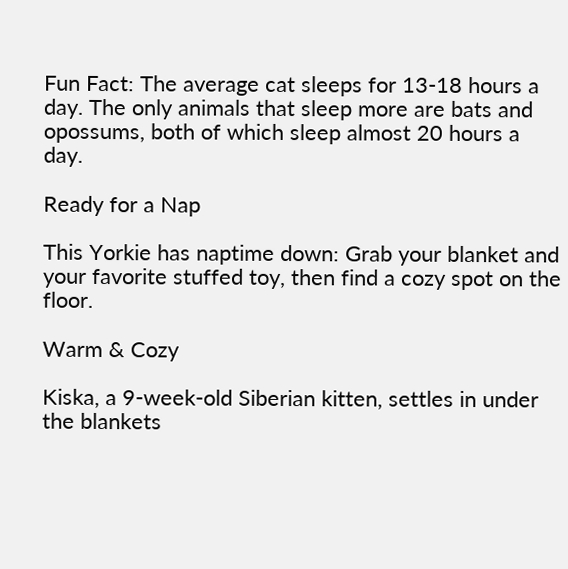Fun Fact: The average cat sleeps for 13-18 hours a day. The only animals that sleep more are bats and opossums, both of which sleep almost 20 hours a day.

Ready for a Nap

This Yorkie has naptime down: Grab your blanket and your favorite stuffed toy, then find a cozy spot on the floor.

Warm & Cozy

Kiska, a 9-week-old Siberian kitten, settles in under the blankets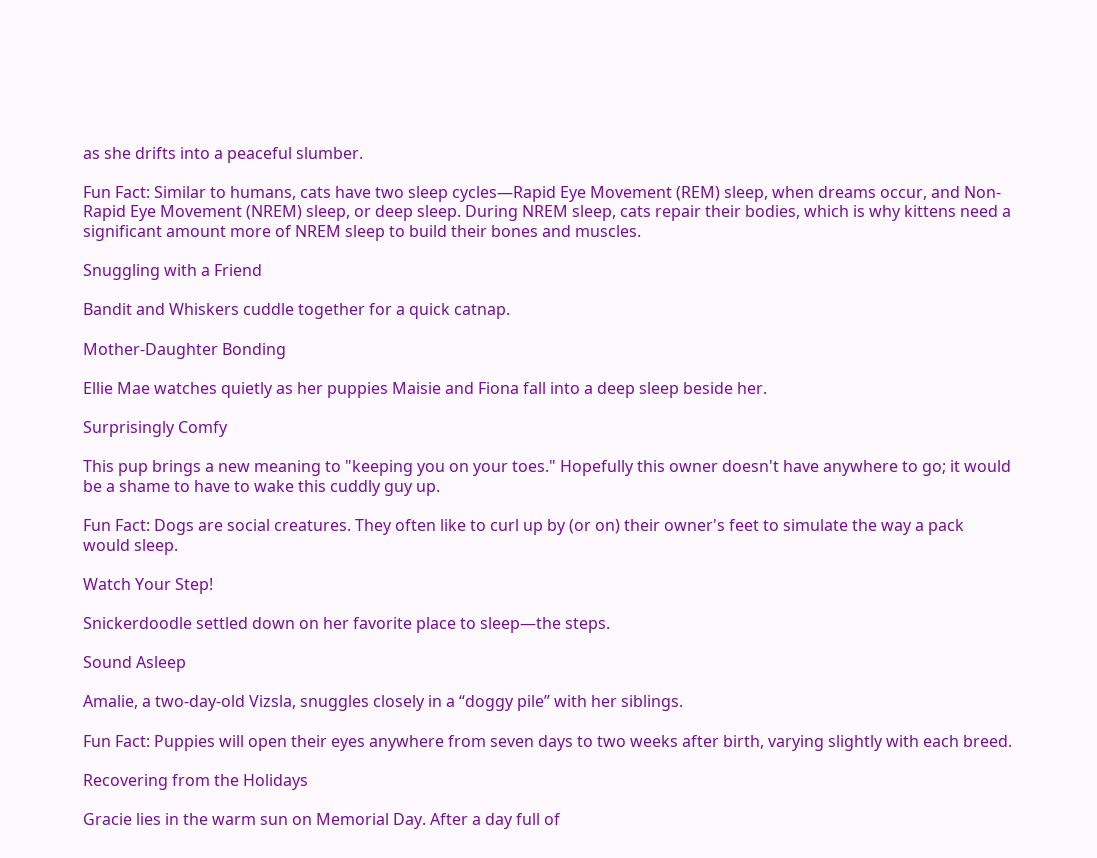as she drifts into a peaceful slumber.

Fun Fact: Similar to humans, cats have two sleep cycles—Rapid Eye Movement (REM) sleep, when dreams occur, and Non-Rapid Eye Movement (NREM) sleep, or deep sleep. During NREM sleep, cats repair their bodies, which is why kittens need a significant amount more of NREM sleep to build their bones and muscles.

Snuggling with a Friend

Bandit and Whiskers cuddle together for a quick catnap.

Mother-Daughter Bonding

Ellie Mae watches quietly as her puppies Maisie and Fiona fall into a deep sleep beside her.

Surprisingly Comfy

This pup brings a new meaning to "keeping you on your toes." Hopefully this owner doesn't have anywhere to go; it would be a shame to have to wake this cuddly guy up.

Fun Fact: Dogs are social creatures. They often like to curl up by (or on) their owner's feet to simulate the way a pack would sleep.

Watch Your Step!

Snickerdoodle settled down on her favorite place to sleep—the steps.

Sound Asleep

Amalie, a two-day-old Vizsla, snuggles closely in a “doggy pile” with her siblings.

Fun Fact: Puppies will open their eyes anywhere from seven days to two weeks after birth, varying slightly with each breed.

Recovering from the Holidays

Gracie lies in the warm sun on Memorial Day. After a day full of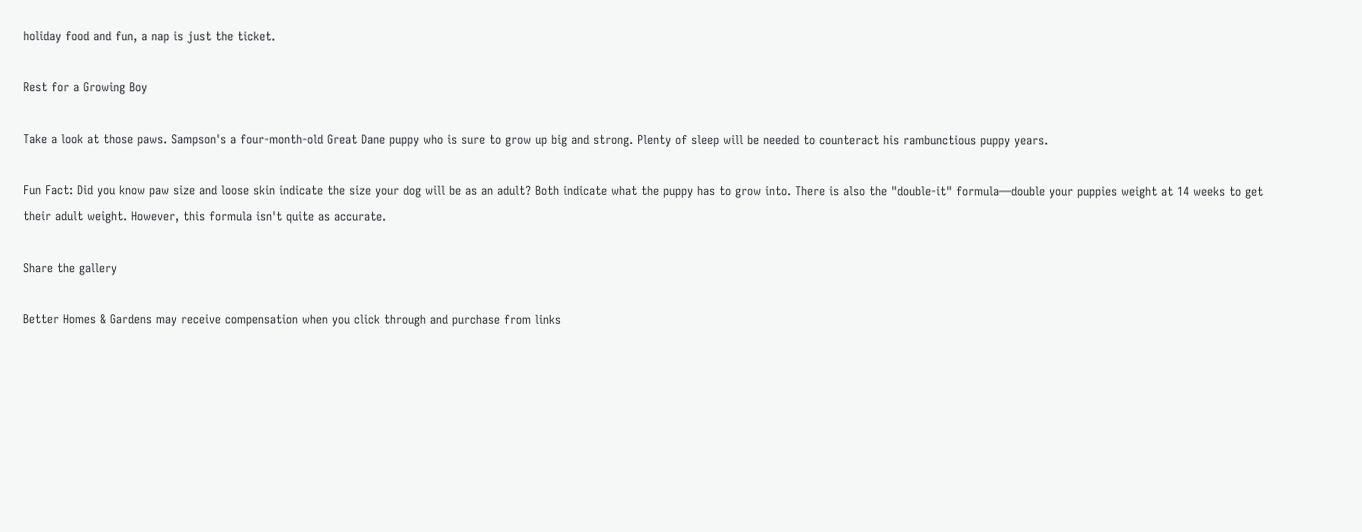holiday food and fun, a nap is just the ticket.

Rest for a Growing Boy

Take a look at those paws. Sampson's a four-month-old Great Dane puppy who is sure to grow up big and strong. Plenty of sleep will be needed to counteract his rambunctious puppy years.

Fun Fact: Did you know paw size and loose skin indicate the size your dog will be as an adult? Both indicate what the puppy has to grow into. There is also the "double-it" formula—double your puppies weight at 14 weeks to get their adult weight. However, this formula isn't quite as accurate.

Share the gallery

Better Homes & Gardens may receive compensation when you click through and purchase from links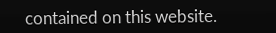contained on this website.